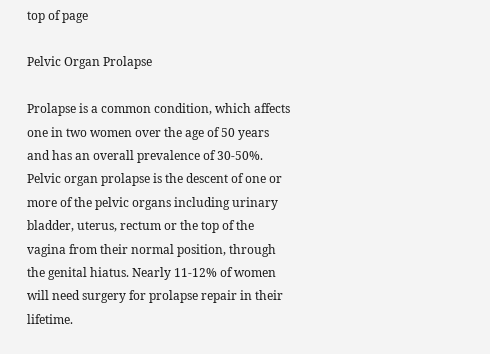top of page

Pelvic Organ Prolapse

Prolapse is a common condition, which affects one in two women over the age of 50 years and has an overall prevalence of 30-50%. Pelvic organ prolapse is the descent of one or more of the pelvic organs including urinary bladder, uterus, rectum or the top of the vagina from their normal position, through the genital hiatus. Nearly 11-12% of women will need surgery for prolapse repair in their lifetime.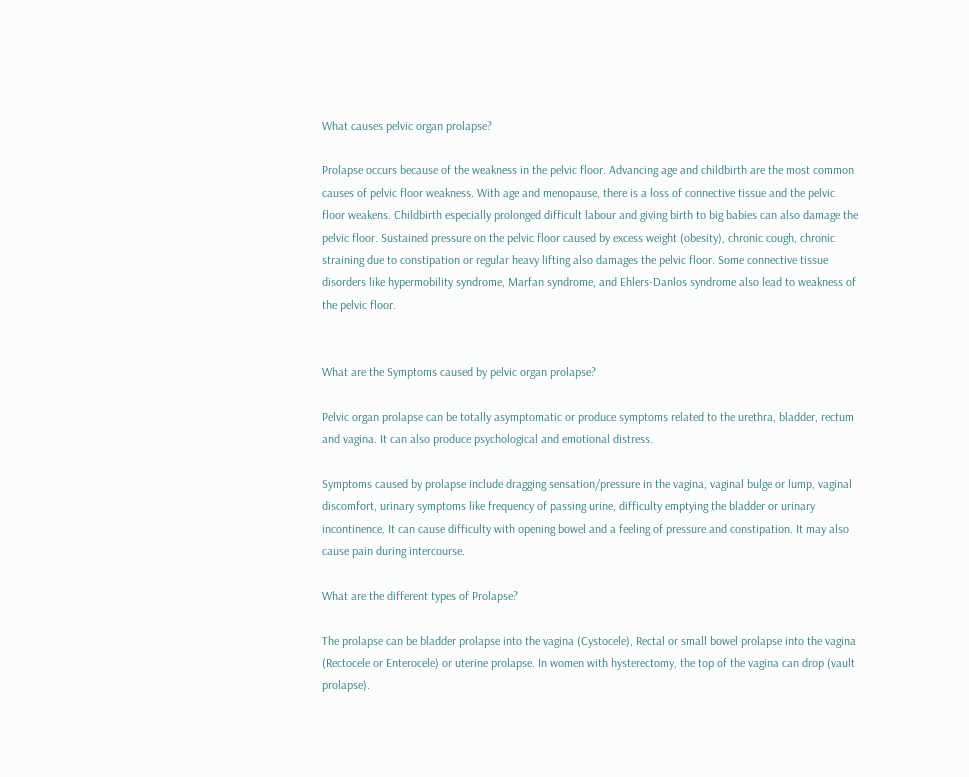What causes pelvic organ prolapse?

Prolapse occurs because of the weakness in the pelvic floor. Advancing age and childbirth are the most common causes of pelvic floor weakness. With age and menopause, there is a loss of connective tissue and the pelvic floor weakens. Childbirth especially prolonged difficult labour and giving birth to big babies can also damage the pelvic floor. Sustained pressure on the pelvic floor caused by excess weight (obesity), chronic cough, chronic straining due to constipation or regular heavy lifting also damages the pelvic floor. Some connective tissue disorders like hypermobility syndrome, Marfan syndrome, and Ehlers-Danlos syndrome also lead to weakness of the pelvic floor.


What are the Symptoms caused by pelvic organ prolapse?

Pelvic organ prolapse can be totally asymptomatic or produce symptoms related to the urethra, bladder, rectum and vagina. It can also produce psychological and emotional distress.

Symptoms caused by prolapse include dragging sensation/pressure in the vagina, vaginal bulge or lump, vaginal discomfort, urinary symptoms like frequency of passing urine, difficulty emptying the bladder or urinary incontinence. It can cause difficulty with opening bowel and a feeling of pressure and constipation. It may also cause pain during intercourse.

What are the different types of Prolapse?

The prolapse can be bladder prolapse into the vagina (Cystocele), Rectal or small bowel prolapse into the vagina (Rectocele or Enterocele) or uterine prolapse. In women with hysterectomy, the top of the vagina can drop (vault prolapse).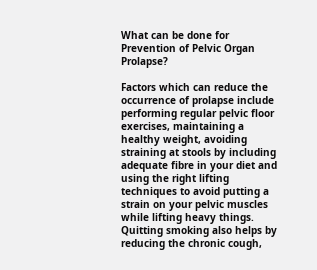What can be done for Prevention of Pelvic Organ Prolapse?

Factors which can reduce the occurrence of prolapse include performing regular pelvic floor exercises, maintaining a healthy weight, avoiding straining at stools by including adequate fibre in your diet and using the right lifting techniques to avoid putting a strain on your pelvic muscles while lifting heavy things. Quitting smoking also helps by reducing the chronic cough,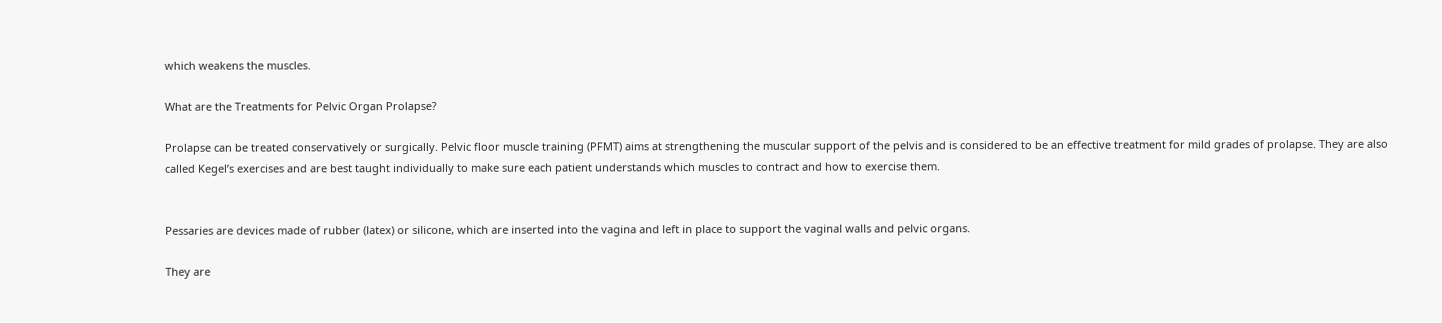which weakens the muscles.

What are the Treatments for Pelvic Organ Prolapse?

Prolapse can be treated conservatively or surgically. Pelvic floor muscle training (PFMT) aims at strengthening the muscular support of the pelvis and is considered to be an effective treatment for mild grades of prolapse. They are also called Kegel’s exercises and are best taught individually to make sure each patient understands which muscles to contract and how to exercise them.


Pessaries are devices made of rubber (latex) or silicone, which are inserted into the vagina and left in place to support the vaginal walls and pelvic organs.

They are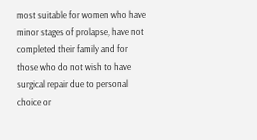most suitable for women who have minor stages of prolapse, have not completed their family and for those who do not wish to have surgical repair due to personal choice or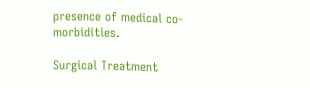presence of medical co-morbidities.

Surgical Treatment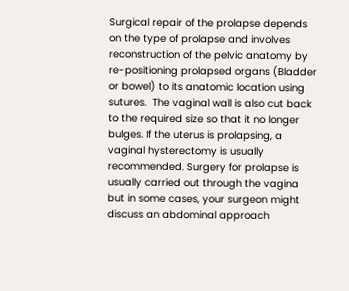Surgical repair of the prolapse depends on the type of prolapse and involves reconstruction of the pelvic anatomy by re-positioning prolapsed organs (Bladder or bowel) to its anatomic location using sutures.  The vaginal wall is also cut back to the required size so that it no longer bulges. If the uterus is prolapsing, a vaginal hysterectomy is usually recommended. Surgery for prolapse is usually carried out through the vagina but in some cases, your surgeon might discuss an abdominal approach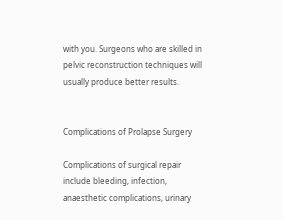with you. Surgeons who are skilled in pelvic reconstruction techniques will usually produce better results.


Complications of Prolapse Surgery

Complications of surgical repair include bleeding, infection, anaesthetic complications, urinary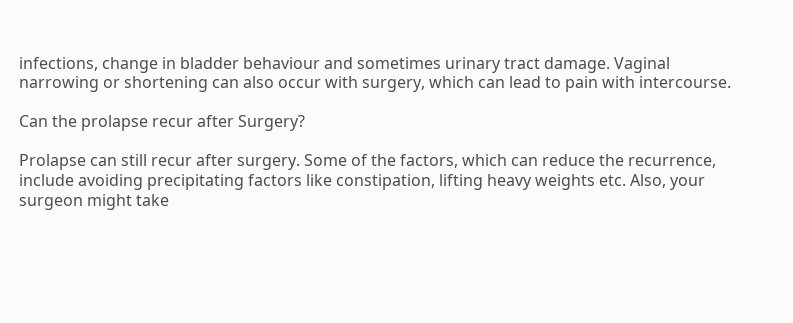infections, change in bladder behaviour and sometimes urinary tract damage. Vaginal narrowing or shortening can also occur with surgery, which can lead to pain with intercourse.

Can the prolapse recur after Surgery?

Prolapse can still recur after surgery. Some of the factors, which can reduce the recurrence, include avoiding precipitating factors like constipation, lifting heavy weights etc. Also, your surgeon might take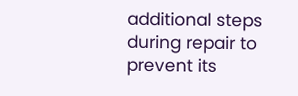additional steps during repair to prevent its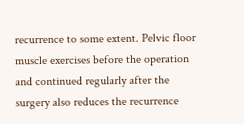recurrence to some extent. Pelvic floor muscle exercises before the operation and continued regularly after the surgery also reduces the recurrence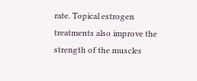rate. Topical estrogen treatments also improve the strength of the muscles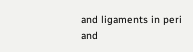and ligaments in peri and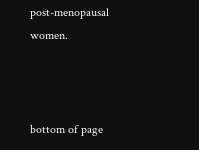post-menopausal women.



bottom of page